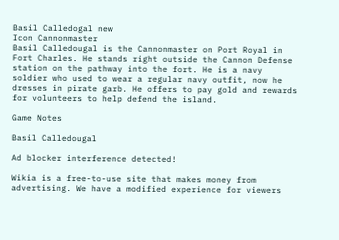Basil Calledogal new
Icon Cannonmaster
Basil Calledougal is the Cannonmaster on Port Royal in Fort Charles. He stands right outside the Cannon Defense station on the pathway into the fort. He is a navy soldier who used to wear a regular navy outfit, now he dresses in pirate garb. He offers to pay gold and rewards for volunteers to help defend the island.

Game Notes

Basil Calledougal

Ad blocker interference detected!

Wikia is a free-to-use site that makes money from advertising. We have a modified experience for viewers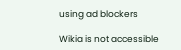using ad blockers

Wikia is not accessible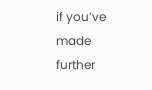if you’ve made further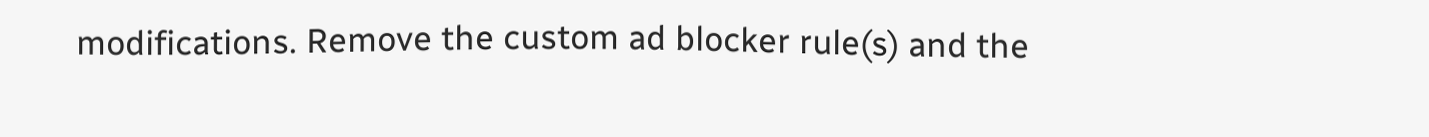modifications. Remove the custom ad blocker rule(s) and the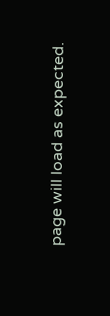page will load as expected.